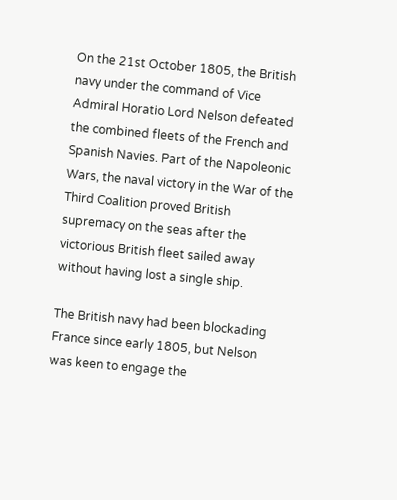On the 21st October 1805, the British navy under the command of Vice Admiral Horatio Lord Nelson defeated the combined fleets of the French and Spanish Navies. Part of the Napoleonic Wars, the naval victory in the War of the Third Coalition proved British supremacy on the seas after the victorious British fleet sailed away without having lost a single ship.

The British navy had been blockading France since early 1805, but Nelson was keen to engage the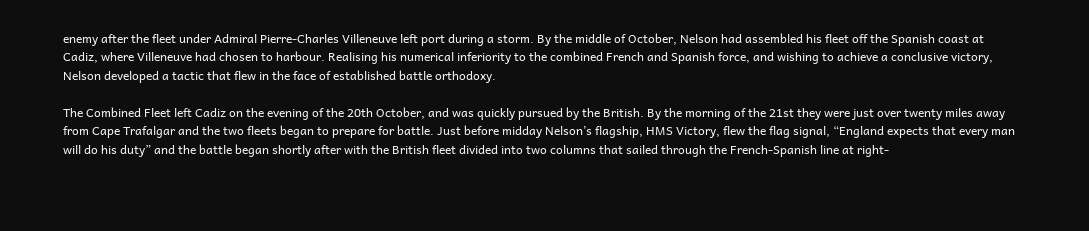enemy after the fleet under Admiral Pierre-Charles Villeneuve left port during a storm. By the middle of October, Nelson had assembled his fleet off the Spanish coast at Cadiz, where Villeneuve had chosen to harbour. Realising his numerical inferiority to the combined French and Spanish force, and wishing to achieve a conclusive victory, Nelson developed a tactic that flew in the face of established battle orthodoxy.

The Combined Fleet left Cadiz on the evening of the 20th October, and was quickly pursued by the British. By the morning of the 21st they were just over twenty miles away from Cape Trafalgar and the two fleets began to prepare for battle. Just before midday Nelson’s flagship, HMS Victory, flew the flag signal, “England expects that every man will do his duty” and the battle began shortly after with the British fleet divided into two columns that sailed through the French-Spanish line at right-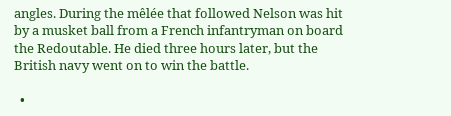angles. During the mêlée that followed Nelson was hit by a musket ball from a French infantryman on board the Redoutable. He died three hours later, but the British navy went on to win the battle.

  •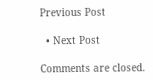Previous Post

  • Next Post

Comments are closed.